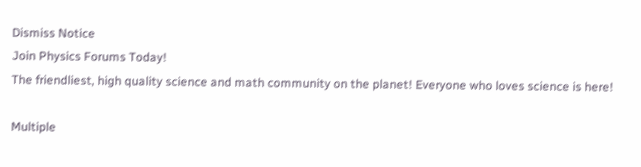Dismiss Notice
Join Physics Forums Today!
The friendliest, high quality science and math community on the planet! Everyone who loves science is here!

Multiple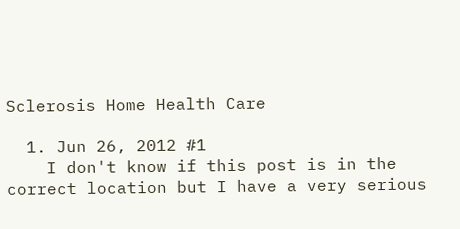Sclerosis Home Health Care

  1. Jun 26, 2012 #1
    I don't know if this post is in the correct location but I have a very serious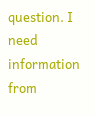question. I need information from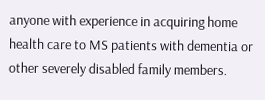anyone with experience in acquiring home health care to MS patients with dementia or other severely disabled family members.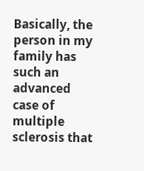Basically, the person in my family has such an advanced case of multiple sclerosis that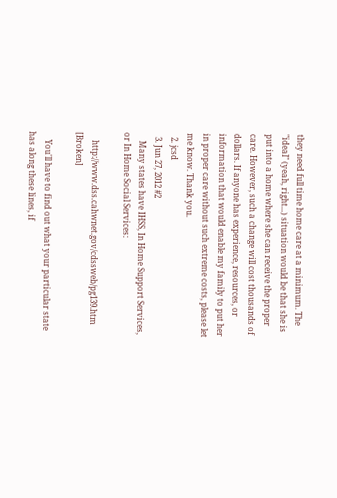they need full time home care at a minimum. The "ideal" (yeah, right...) situation would be that she is put into a home where she can receive the proper care. However, such a change will cost thousands of dollars. If anyone has experience, resources, or information that would enable my family to put her in proper care without such extreme costs, please let me know. Thank you.
  2. jcsd
  3. Jun 27, 2012 #2
    Many states have IHSS, In Home Support Services, or In Home Social Services:

    http://www.dss.cahwnet.gov/cdssweb/pg139.htm [Broken]

    You'll have to find out what your particular state has along these lines, if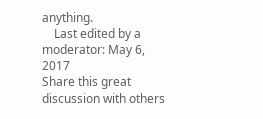anything.
    Last edited by a moderator: May 6, 2017
Share this great discussion with others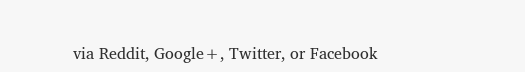via Reddit, Google+, Twitter, or Facebook